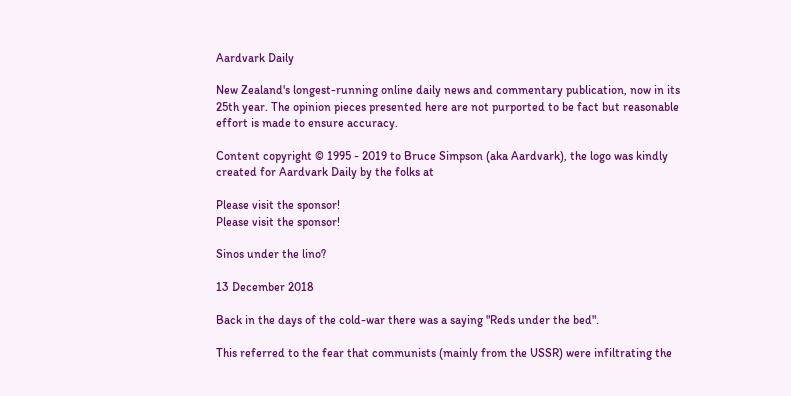Aardvark Daily

New Zealand's longest-running online daily news and commentary publication, now in its 25th year. The opinion pieces presented here are not purported to be fact but reasonable effort is made to ensure accuracy.

Content copyright © 1995 - 2019 to Bruce Simpson (aka Aardvark), the logo was kindly created for Aardvark Daily by the folks at

Please visit the sponsor!
Please visit the sponsor!

Sinos under the lino?

13 December 2018

Back in the days of the cold-war there was a saying "Reds under the bed".

This referred to the fear that communists (mainly from the USSR) were infiltrating the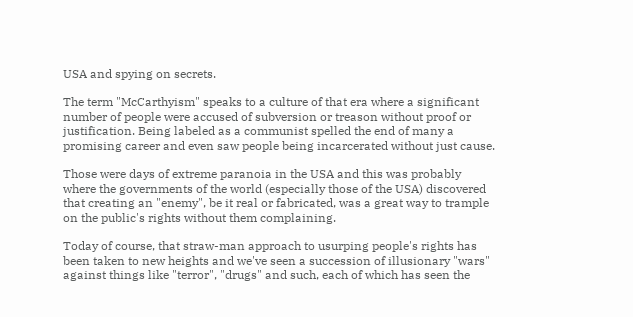USA and spying on secrets.

The term "McCarthyism" speaks to a culture of that era where a significant number of people were accused of subversion or treason without proof or justification. Being labeled as a communist spelled the end of many a promising career and even saw people being incarcerated without just cause.

Those were days of extreme paranoia in the USA and this was probably where the governments of the world (especially those of the USA) discovered that creating an "enemy", be it real or fabricated, was a great way to trample on the public's rights without them complaining.

Today of course, that straw-man approach to usurping people's rights has been taken to new heights and we've seen a succession of illusionary "wars" against things like "terror", "drugs" and such, each of which has seen the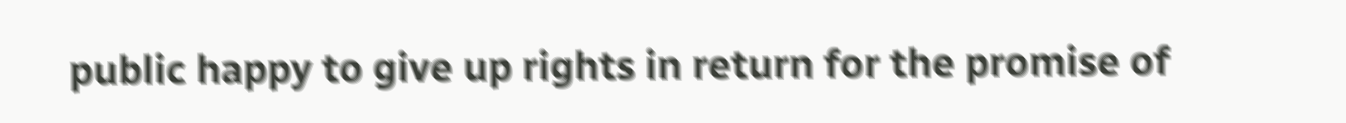public happy to give up rights in return for the promise of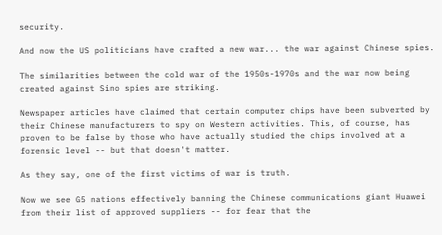security.

And now the US politicians have crafted a new war... the war against Chinese spies.

The similarities between the cold war of the 1950s-1970s and the war now being created against Sino spies are striking.

Newspaper articles have claimed that certain computer chips have been subverted by their Chinese manufacturers to spy on Western activities. This, of course, has proven to be false by those who have actually studied the chips involved at a forensic level -- but that doesn't matter.

As they say, one of the first victims of war is truth.

Now we see G5 nations effectively banning the Chinese communications giant Huawei from their list of approved suppliers -- for fear that the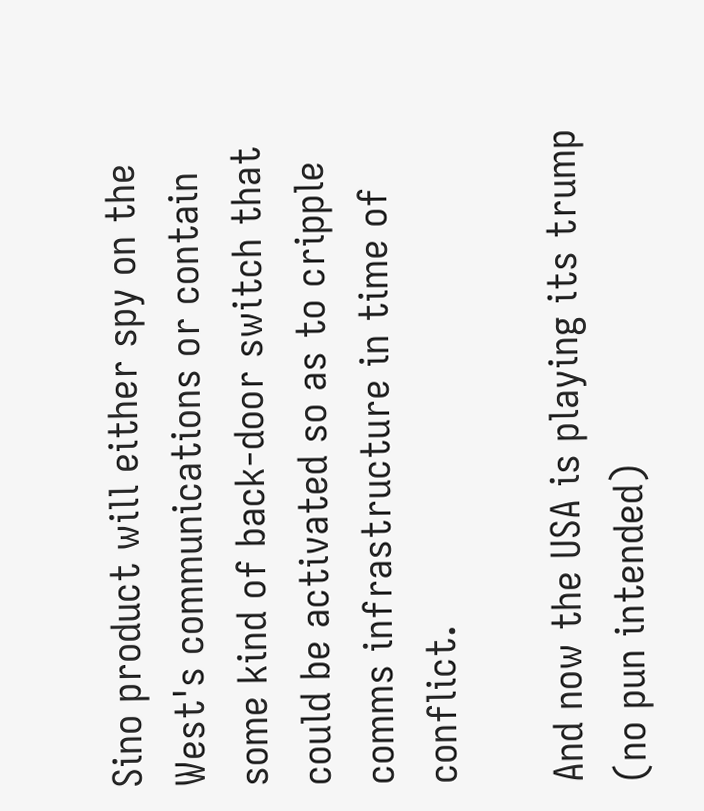Sino product will either spy on the West's communications or contain some kind of back-door switch that could be activated so as to cripple comms infrastructure in time of conflict.

And now the USA is playing its trump (no pun intended)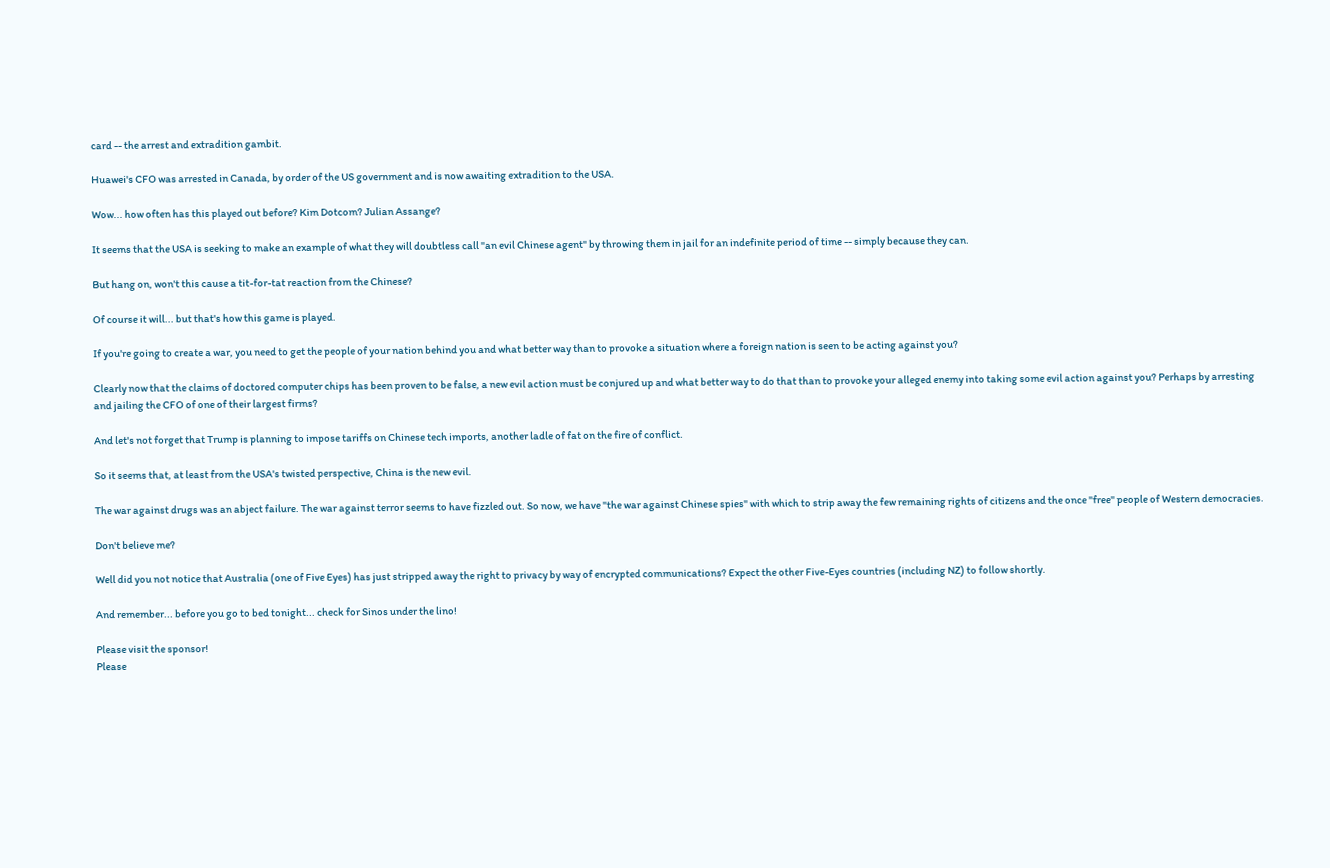card -- the arrest and extradition gambit.

Huawei's CFO was arrested in Canada, by order of the US government and is now awaiting extradition to the USA.

Wow... how often has this played out before? Kim Dotcom? Julian Assange?

It seems that the USA is seeking to make an example of what they will doubtless call "an evil Chinese agent" by throwing them in jail for an indefinite period of time -- simply because they can.

But hang on, won't this cause a tit-for-tat reaction from the Chinese?

Of course it will... but that's how this game is played.

If you're going to create a war, you need to get the people of your nation behind you and what better way than to provoke a situation where a foreign nation is seen to be acting against you?

Clearly now that the claims of doctored computer chips has been proven to be false, a new evil action must be conjured up and what better way to do that than to provoke your alleged enemy into taking some evil action against you? Perhaps by arresting and jailing the CFO of one of their largest firms?

And let's not forget that Trump is planning to impose tariffs on Chinese tech imports, another ladle of fat on the fire of conflict.

So it seems that, at least from the USA's twisted perspective, China is the new evil.

The war against drugs was an abject failure. The war against terror seems to have fizzled out. So now, we have "the war against Chinese spies" with which to strip away the few remaining rights of citizens and the once "free" people of Western democracies.

Don't believe me?

Well did you not notice that Australia (one of Five Eyes) has just stripped away the right to privacy by way of encrypted communications? Expect the other Five-Eyes countries (including NZ) to follow shortly.

And remember... before you go to bed tonight... check for Sinos under the lino!

Please visit the sponsor!
Please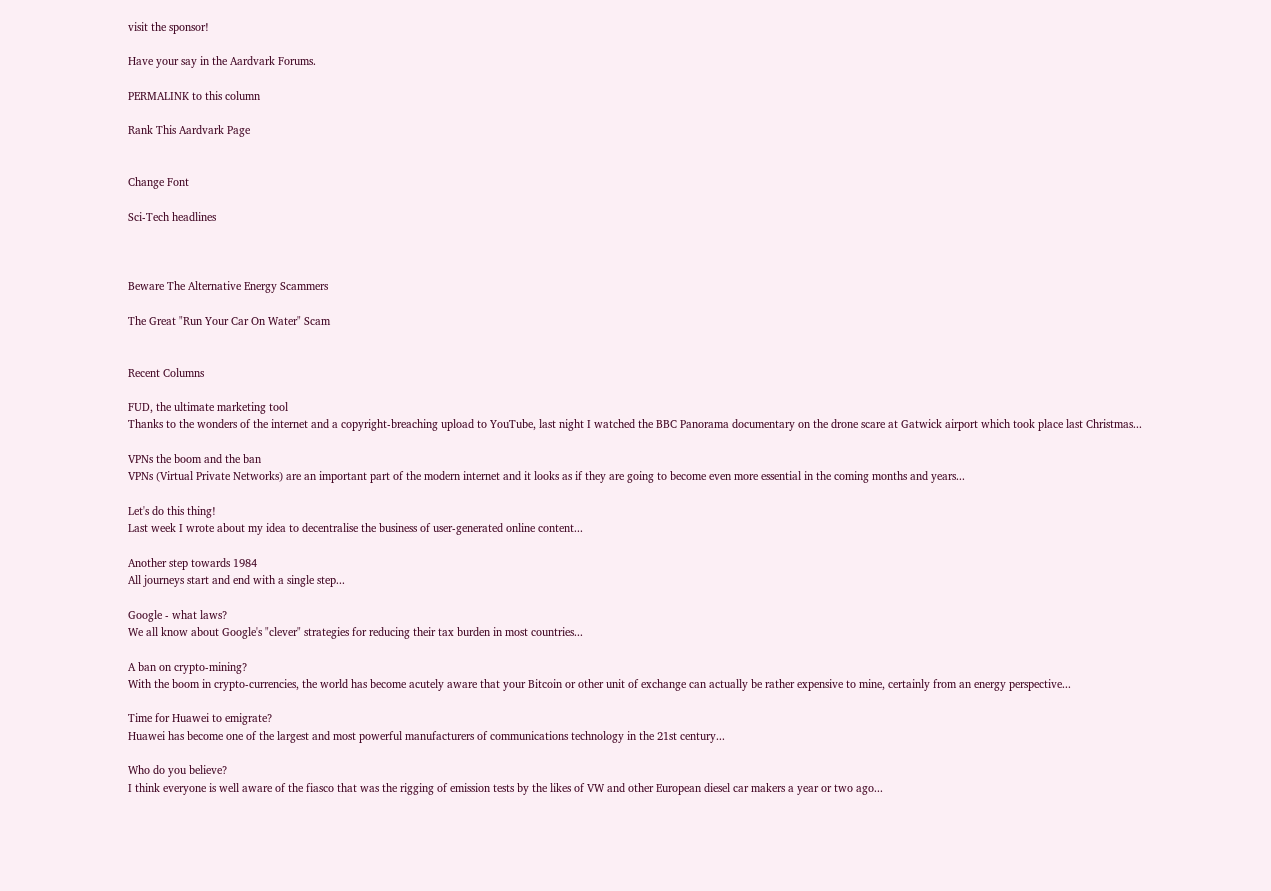visit the sponsor!

Have your say in the Aardvark Forums.

PERMALINK to this column

Rank This Aardvark Page


Change Font

Sci-Tech headlines



Beware The Alternative Energy Scammers

The Great "Run Your Car On Water" Scam


Recent Columns

FUD, the ultimate marketing tool
Thanks to the wonders of the internet and a copyright-breaching upload to YouTube, last night I watched the BBC Panorama documentary on the drone scare at Gatwick airport which took place last Christmas...

VPNs the boom and the ban
VPNs (Virtual Private Networks) are an important part of the modern internet and it looks as if they are going to become even more essential in the coming months and years...

Let's do this thing!
Last week I wrote about my idea to decentralise the business of user-generated online content...

Another step towards 1984
All journeys start and end with a single step...

Google - what laws?
We all know about Google's "clever" strategies for reducing their tax burden in most countries...

A ban on crypto-mining?
With the boom in crypto-currencies, the world has become acutely aware that your Bitcoin or other unit of exchange can actually be rather expensive to mine, certainly from an energy perspective...

Time for Huawei to emigrate?
Huawei has become one of the largest and most powerful manufacturers of communications technology in the 21st century...

Who do you believe?
I think everyone is well aware of the fiasco that was the rigging of emission tests by the likes of VW and other European diesel car makers a year or two ago...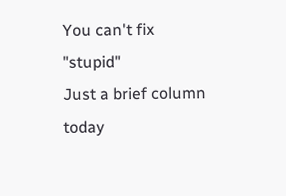You can't fix "stupid"
Just a brief column today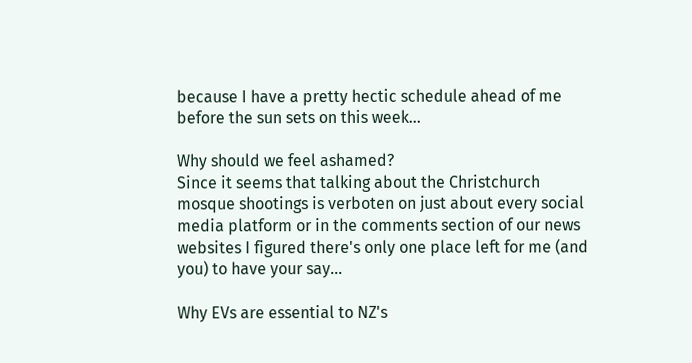because I have a pretty hectic schedule ahead of me before the sun sets on this week...

Why should we feel ashamed?
Since it seems that talking about the Christchurch mosque shootings is verboten on just about every social media platform or in the comments section of our news websites I figured there's only one place left for me (and you) to have your say...

Why EVs are essential to NZ's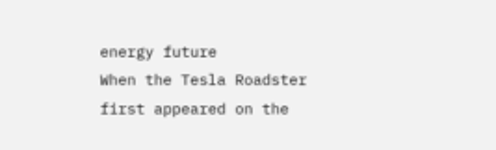energy future
When the Tesla Roadster first appeared on the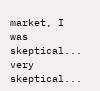market, I was skeptical... very skeptical...